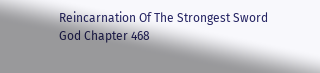Reincarnation Of The Strongest Sword God Chapter 468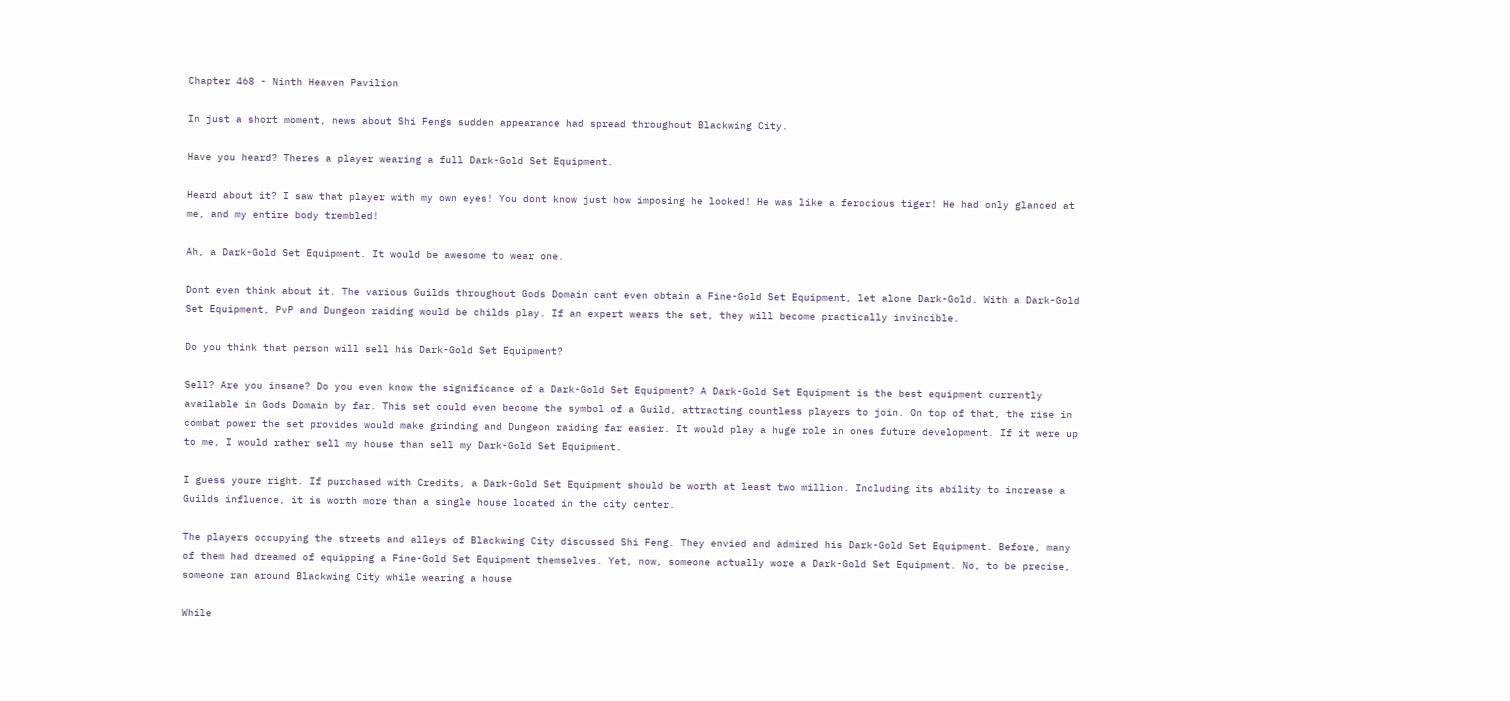Chapter 468 - Ninth Heaven Pavilion

In just a short moment, news about Shi Fengs sudden appearance had spread throughout Blackwing City.

Have you heard? Theres a player wearing a full Dark-Gold Set Equipment.

Heard about it? I saw that player with my own eyes! You dont know just how imposing he looked! He was like a ferocious tiger! He had only glanced at me, and my entire body trembled!

Ah, a Dark-Gold Set Equipment. It would be awesome to wear one.

Dont even think about it. The various Guilds throughout Gods Domain cant even obtain a Fine-Gold Set Equipment, let alone Dark-Gold. With a Dark-Gold Set Equipment, PvP and Dungeon raiding would be childs play. If an expert wears the set, they will become practically invincible.

Do you think that person will sell his Dark-Gold Set Equipment?

Sell? Are you insane? Do you even know the significance of a Dark-Gold Set Equipment? A Dark-Gold Set Equipment is the best equipment currently available in Gods Domain by far. This set could even become the symbol of a Guild, attracting countless players to join. On top of that, the rise in combat power the set provides would make grinding and Dungeon raiding far easier. It would play a huge role in ones future development. If it were up to me, I would rather sell my house than sell my Dark-Gold Set Equipment.

I guess youre right. If purchased with Credits, a Dark-Gold Set Equipment should be worth at least two million. Including its ability to increase a Guilds influence, it is worth more than a single house located in the city center.

The players occupying the streets and alleys of Blackwing City discussed Shi Feng. They envied and admired his Dark-Gold Set Equipment. Before, many of them had dreamed of equipping a Fine-Gold Set Equipment themselves. Yet, now, someone actually wore a Dark-Gold Set Equipment. No, to be precise, someone ran around Blackwing City while wearing a house

While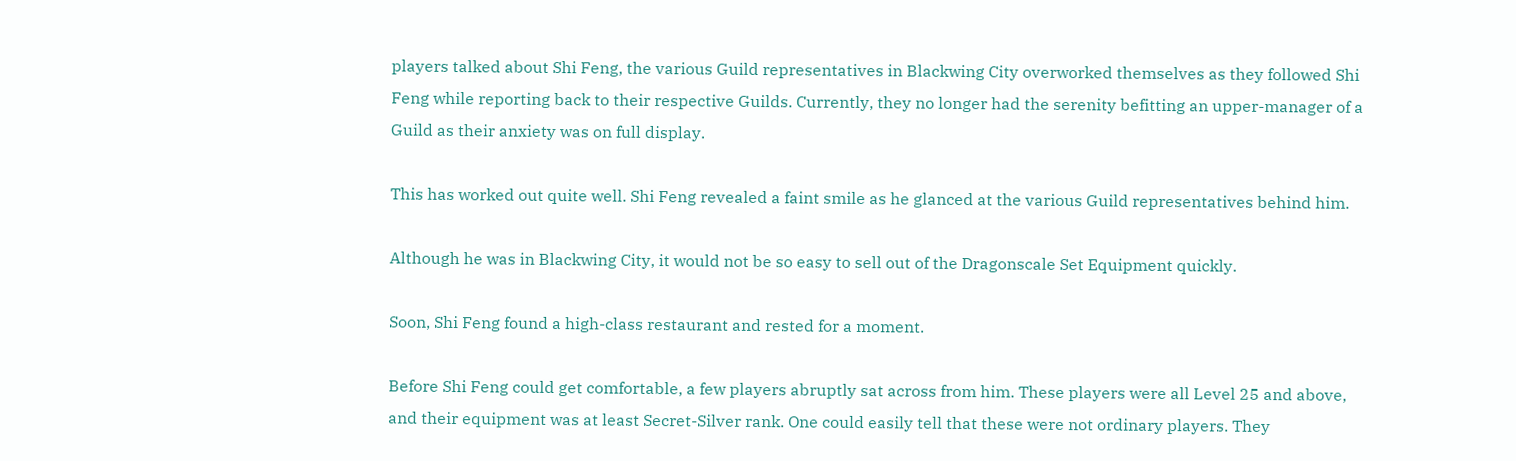players talked about Shi Feng, the various Guild representatives in Blackwing City overworked themselves as they followed Shi Feng while reporting back to their respective Guilds. Currently, they no longer had the serenity befitting an upper-manager of a Guild as their anxiety was on full display.

This has worked out quite well. Shi Feng revealed a faint smile as he glanced at the various Guild representatives behind him.

Although he was in Blackwing City, it would not be so easy to sell out of the Dragonscale Set Equipment quickly.

Soon, Shi Feng found a high-class restaurant and rested for a moment.

Before Shi Feng could get comfortable, a few players abruptly sat across from him. These players were all Level 25 and above, and their equipment was at least Secret-Silver rank. One could easily tell that these were not ordinary players. They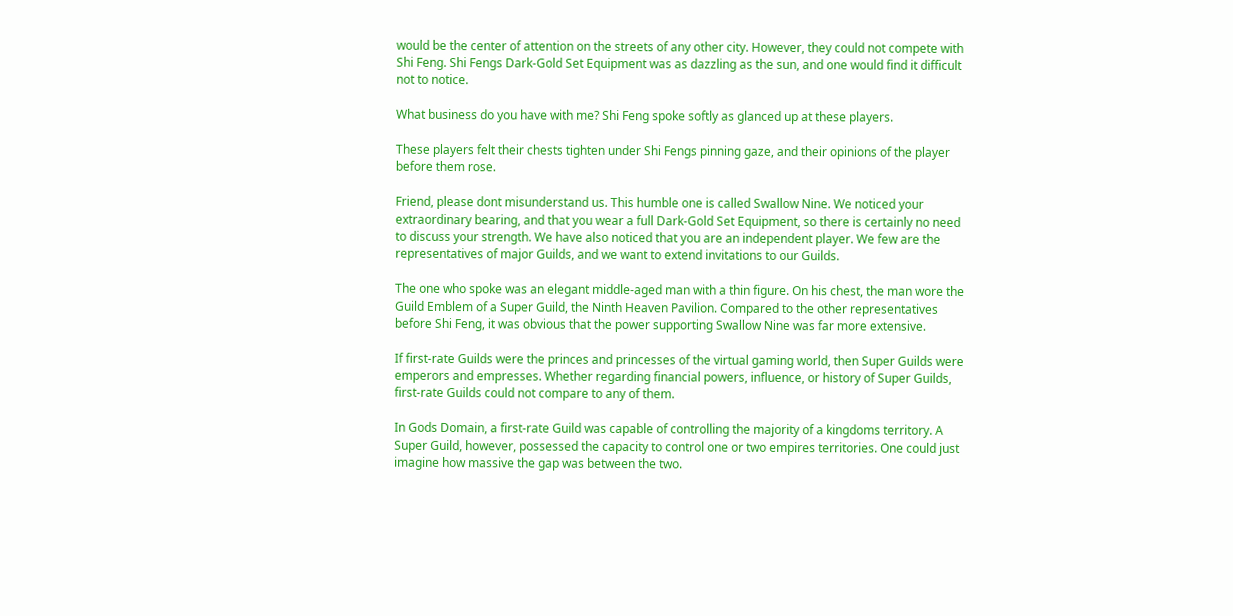would be the center of attention on the streets of any other city. However, they could not compete with Shi Feng. Shi Fengs Dark-Gold Set Equipment was as dazzling as the sun, and one would find it difficult not to notice.

What business do you have with me? Shi Feng spoke softly as glanced up at these players.

These players felt their chests tighten under Shi Fengs pinning gaze, and their opinions of the player before them rose.

Friend, please dont misunderstand us. This humble one is called Swallow Nine. We noticed your extraordinary bearing, and that you wear a full Dark-Gold Set Equipment, so there is certainly no need to discuss your strength. We have also noticed that you are an independent player. We few are the representatives of major Guilds, and we want to extend invitations to our Guilds.

The one who spoke was an elegant middle-aged man with a thin figure. On his chest, the man wore the Guild Emblem of a Super Guild, the Ninth Heaven Pavilion. Compared to the other representatives before Shi Feng, it was obvious that the power supporting Swallow Nine was far more extensive.

If first-rate Guilds were the princes and princesses of the virtual gaming world, then Super Guilds were emperors and empresses. Whether regarding financial powers, influence, or history of Super Guilds, first-rate Guilds could not compare to any of them.

In Gods Domain, a first-rate Guild was capable of controlling the majority of a kingdoms territory. A Super Guild, however, possessed the capacity to control one or two empires territories. One could just imagine how massive the gap was between the two.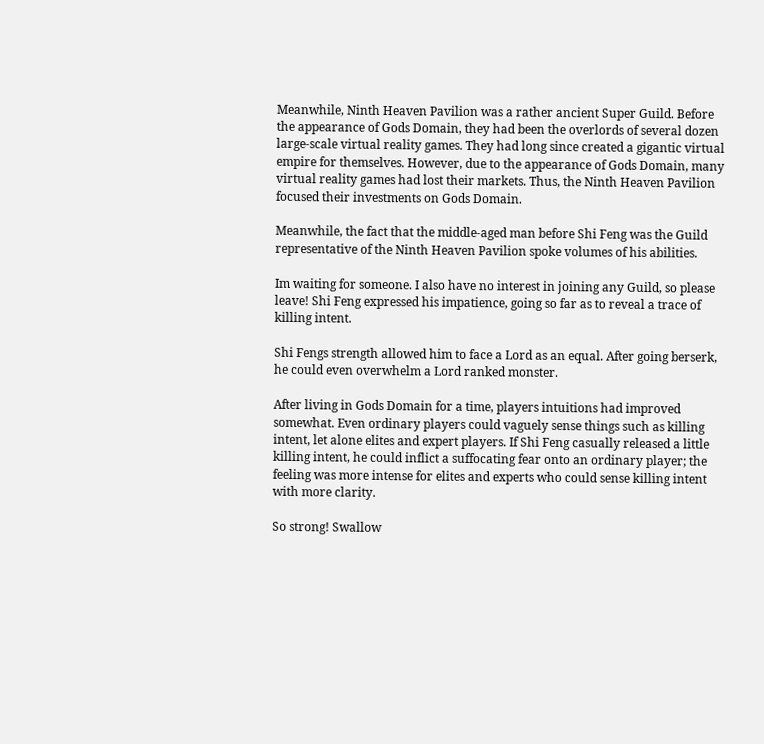Meanwhile, Ninth Heaven Pavilion was a rather ancient Super Guild. Before the appearance of Gods Domain, they had been the overlords of several dozen large-scale virtual reality games. They had long since created a gigantic virtual empire for themselves. However, due to the appearance of Gods Domain, many virtual reality games had lost their markets. Thus, the Ninth Heaven Pavilion focused their investments on Gods Domain.

Meanwhile, the fact that the middle-aged man before Shi Feng was the Guild representative of the Ninth Heaven Pavilion spoke volumes of his abilities.

Im waiting for someone. I also have no interest in joining any Guild, so please leave! Shi Feng expressed his impatience, going so far as to reveal a trace of killing intent.

Shi Fengs strength allowed him to face a Lord as an equal. After going berserk, he could even overwhelm a Lord ranked monster.

After living in Gods Domain for a time, players intuitions had improved somewhat. Even ordinary players could vaguely sense things such as killing intent, let alone elites and expert players. If Shi Feng casually released a little killing intent, he could inflict a suffocating fear onto an ordinary player; the feeling was more intense for elites and experts who could sense killing intent with more clarity.

So strong! Swallow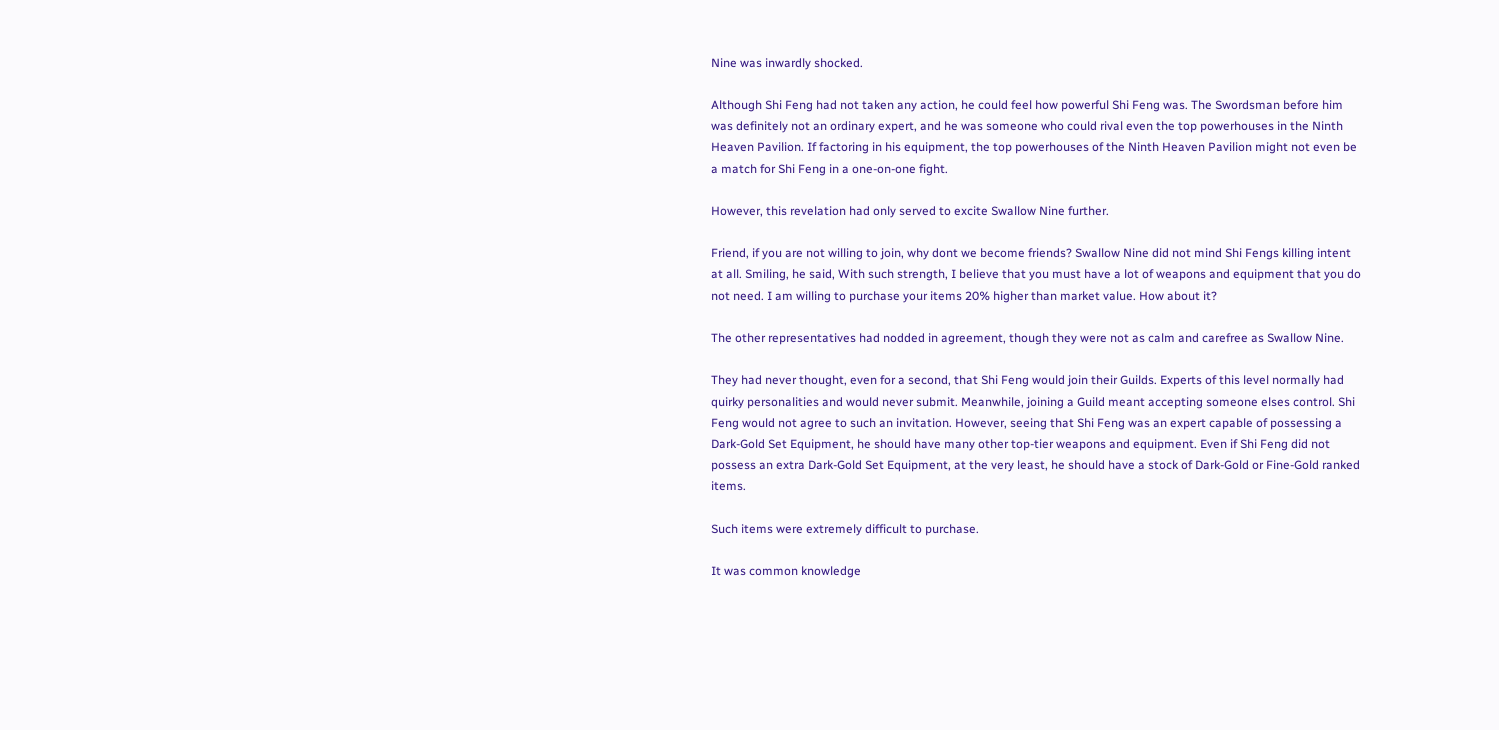Nine was inwardly shocked.

Although Shi Feng had not taken any action, he could feel how powerful Shi Feng was. The Swordsman before him was definitely not an ordinary expert, and he was someone who could rival even the top powerhouses in the Ninth Heaven Pavilion. If factoring in his equipment, the top powerhouses of the Ninth Heaven Pavilion might not even be a match for Shi Feng in a one-on-one fight.

However, this revelation had only served to excite Swallow Nine further.

Friend, if you are not willing to join, why dont we become friends? Swallow Nine did not mind Shi Fengs killing intent at all. Smiling, he said, With such strength, I believe that you must have a lot of weapons and equipment that you do not need. I am willing to purchase your items 20% higher than market value. How about it?

The other representatives had nodded in agreement, though they were not as calm and carefree as Swallow Nine.

They had never thought, even for a second, that Shi Feng would join their Guilds. Experts of this level normally had quirky personalities and would never submit. Meanwhile, joining a Guild meant accepting someone elses control. Shi Feng would not agree to such an invitation. However, seeing that Shi Feng was an expert capable of possessing a Dark-Gold Set Equipment, he should have many other top-tier weapons and equipment. Even if Shi Feng did not possess an extra Dark-Gold Set Equipment, at the very least, he should have a stock of Dark-Gold or Fine-Gold ranked items.

Such items were extremely difficult to purchase.

It was common knowledge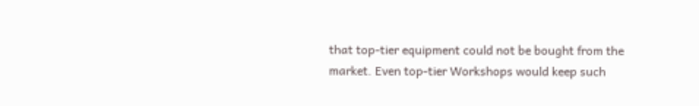that top-tier equipment could not be bought from the market. Even top-tier Workshops would keep such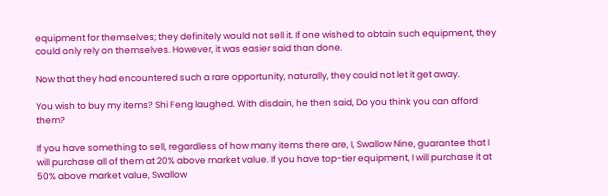equipment for themselves; they definitely would not sell it. If one wished to obtain such equipment, they could only rely on themselves. However, it was easier said than done.

Now that they had encountered such a rare opportunity, naturally, they could not let it get away.

You wish to buy my items? Shi Feng laughed. With disdain, he then said, Do you think you can afford them?

If you have something to sell, regardless of how many items there are, I, Swallow Nine, guarantee that I will purchase all of them at 20% above market value. If you have top-tier equipment, I will purchase it at 50% above market value, Swallow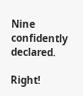Nine confidently declared.

Right!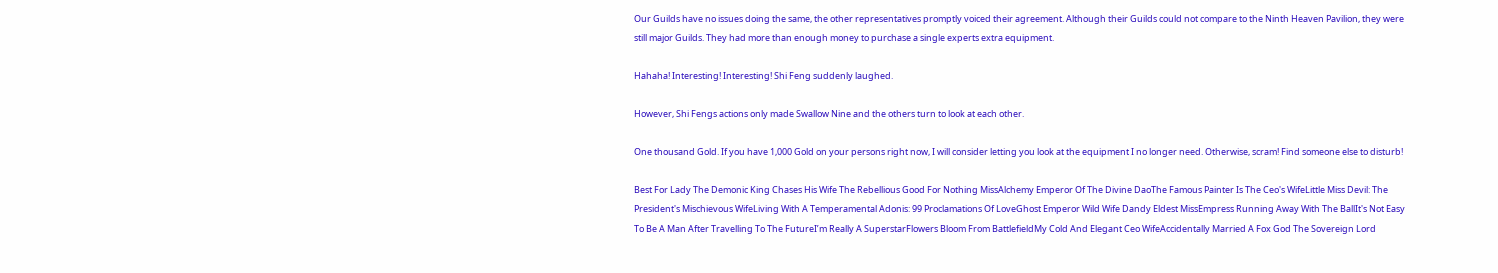Our Guilds have no issues doing the same, the other representatives promptly voiced their agreement. Although their Guilds could not compare to the Ninth Heaven Pavilion, they were still major Guilds. They had more than enough money to purchase a single experts extra equipment.

Hahaha! Interesting! Interesting! Shi Feng suddenly laughed.

However, Shi Fengs actions only made Swallow Nine and the others turn to look at each other.

One thousand Gold. If you have 1,000 Gold on your persons right now, I will consider letting you look at the equipment I no longer need. Otherwise, scram! Find someone else to disturb!

Best For Lady The Demonic King Chases His Wife The Rebellious Good For Nothing MissAlchemy Emperor Of The Divine DaoThe Famous Painter Is The Ceo's WifeLittle Miss Devil: The President's Mischievous WifeLiving With A Temperamental Adonis: 99 Proclamations Of LoveGhost Emperor Wild Wife Dandy Eldest MissEmpress Running Away With The BallIt's Not Easy To Be A Man After Travelling To The FutureI’m Really A SuperstarFlowers Bloom From BattlefieldMy Cold And Elegant Ceo WifeAccidentally Married A Fox God The Sovereign Lord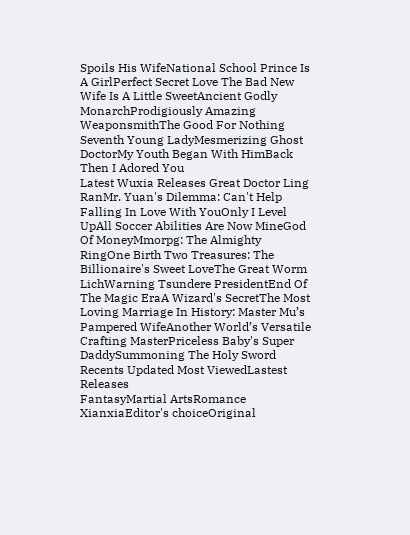Spoils His WifeNational School Prince Is A GirlPerfect Secret Love The Bad New Wife Is A Little SweetAncient Godly MonarchProdigiously Amazing WeaponsmithThe Good For Nothing Seventh Young LadyMesmerizing Ghost DoctorMy Youth Began With HimBack Then I Adored You
Latest Wuxia Releases Great Doctor Ling RanMr. Yuan's Dilemma: Can't Help Falling In Love With YouOnly I Level UpAll Soccer Abilities Are Now MineGod Of MoneyMmorpg: The Almighty RingOne Birth Two Treasures: The Billionaire's Sweet LoveThe Great Worm LichWarning Tsundere PresidentEnd Of The Magic EraA Wizard's SecretThe Most Loving Marriage In History: Master Mu’s Pampered WifeAnother World’s Versatile Crafting MasterPriceless Baby's Super DaddySummoning The Holy Sword
Recents Updated Most ViewedLastest Releases
FantasyMartial ArtsRomance
XianxiaEditor's choiceOriginal